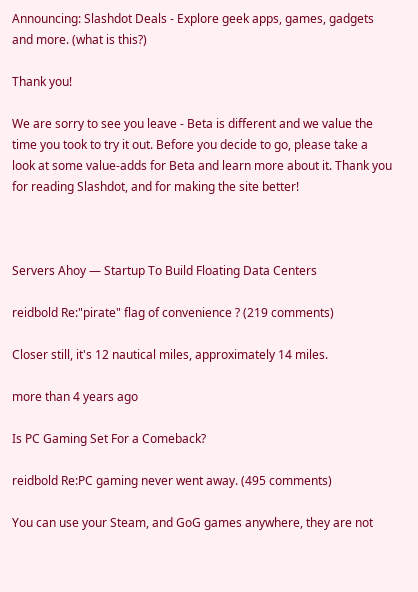Announcing: Slashdot Deals - Explore geek apps, games, gadgets and more. (what is this?)

Thank you!

We are sorry to see you leave - Beta is different and we value the time you took to try it out. Before you decide to go, please take a look at some value-adds for Beta and learn more about it. Thank you for reading Slashdot, and for making the site better!



Servers Ahoy — Startup To Build Floating Data Centers

reidbold Re:"pirate" flag of convenience ? (219 comments)

Closer still, it's 12 nautical miles, approximately 14 miles.

more than 4 years ago

Is PC Gaming Set For a Comeback?

reidbold Re:PC gaming never went away. (495 comments)

You can use your Steam, and GoG games anywhere, they are not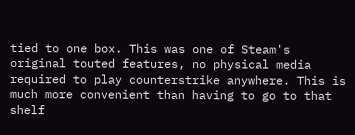tied to one box. This was one of Steam's original touted features, no physical media required to play counterstrike anywhere. This is much more convenient than having to go to that shelf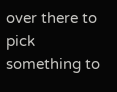over there to pick something to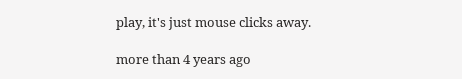play, it's just mouse clicks away.

more than 4 years ago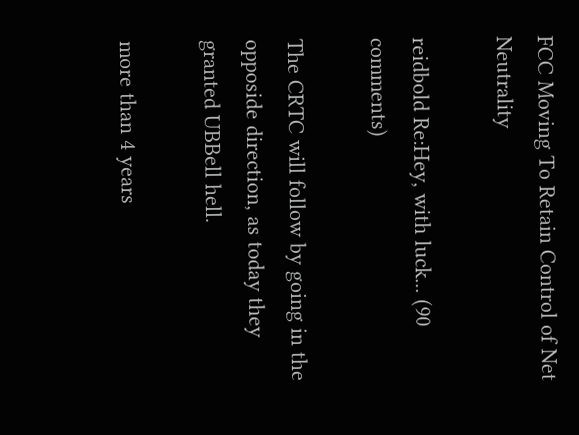FCC Moving To Retain Control of Net Neutrality

reidbold Re:Hey, with luck... (90 comments)

The CRTC will follow by going in the opposide direction, as today they granted UBBell hell.

more than 4 years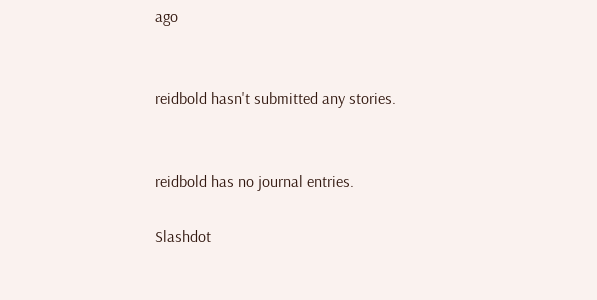ago


reidbold hasn't submitted any stories.


reidbold has no journal entries.

Slashdot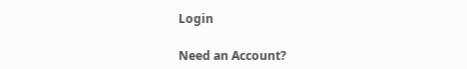Login

Need an Account?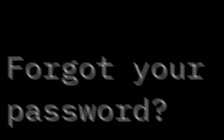Forgot your password?